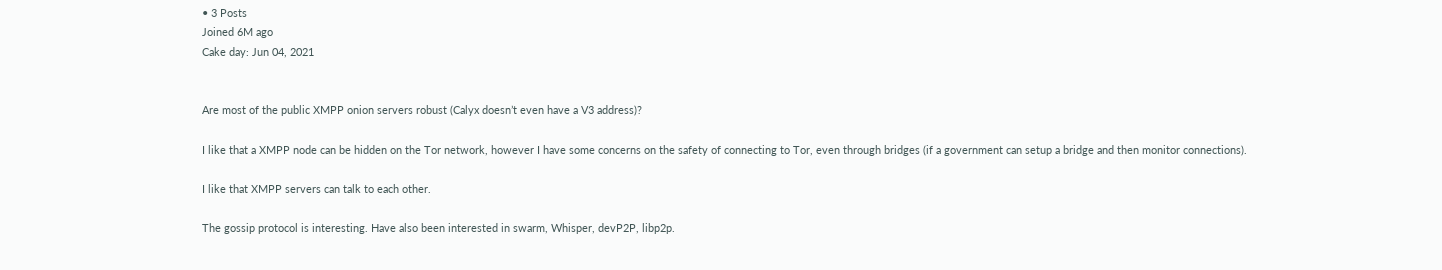• 3 Posts
Joined 6M ago
Cake day: Jun 04, 2021


Are most of the public XMPP onion servers robust (Calyx doesn’t even have a V3 address)?

I like that a XMPP node can be hidden on the Tor network, however I have some concerns on the safety of connecting to Tor, even through bridges (if a government can setup a bridge and then monitor connections).

I like that XMPP servers can talk to each other.

The gossip protocol is interesting. Have also been interested in swarm, Whisper, devP2P, libp2p.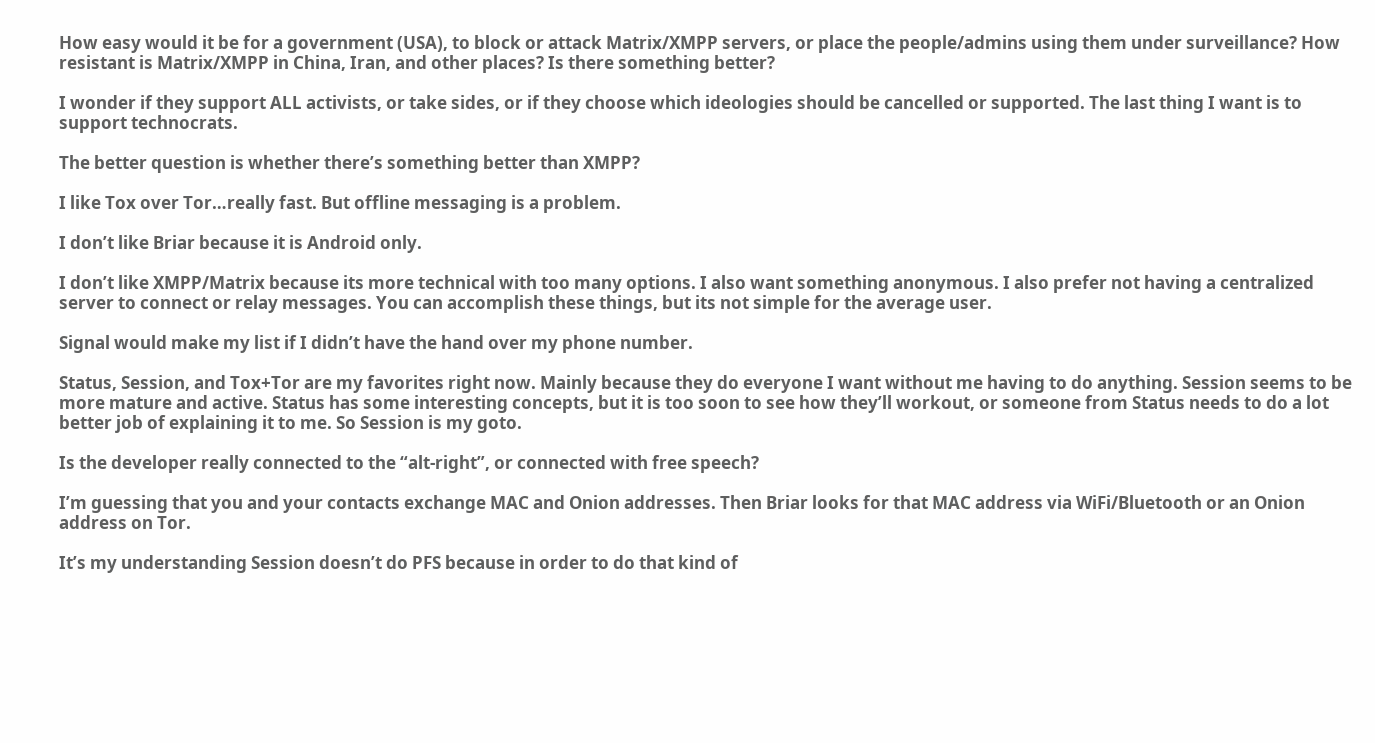How easy would it be for a government (USA), to block or attack Matrix/XMPP servers, or place the people/admins using them under surveillance? How resistant is Matrix/XMPP in China, Iran, and other places? Is there something better?

I wonder if they support ALL activists, or take sides, or if they choose which ideologies should be cancelled or supported. The last thing I want is to support technocrats.

The better question is whether there’s something better than XMPP?

I like Tox over Tor…really fast. But offline messaging is a problem.

I don’t like Briar because it is Android only.

I don’t like XMPP/Matrix because its more technical with too many options. I also want something anonymous. I also prefer not having a centralized server to connect or relay messages. You can accomplish these things, but its not simple for the average user.

Signal would make my list if I didn’t have the hand over my phone number.

Status, Session, and Tox+Tor are my favorites right now. Mainly because they do everyone I want without me having to do anything. Session seems to be more mature and active. Status has some interesting concepts, but it is too soon to see how they’ll workout, or someone from Status needs to do a lot better job of explaining it to me. So Session is my goto.

Is the developer really connected to the “alt-right”, or connected with free speech?

I’m guessing that you and your contacts exchange MAC and Onion addresses. Then Briar looks for that MAC address via WiFi/Bluetooth or an Onion address on Tor.

It’s my understanding Session doesn’t do PFS because in order to do that kind of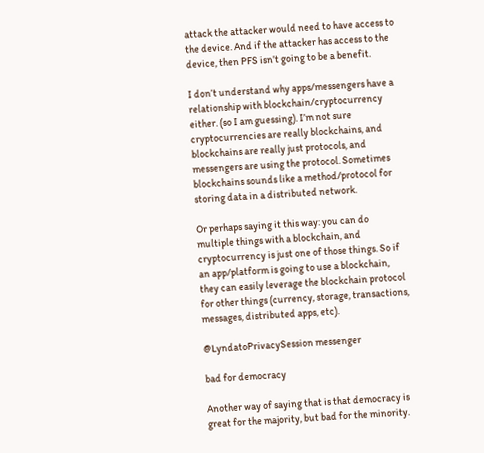attack the attacker would need to have access to the device. And if the attacker has access to the device, then PFS isn’t going to be a benefit.

I don’t understand why apps/messengers have a relationship with blockchain/cryptocurrency either. (so I am guessing). I’m not sure cryptocurrencies are really blockchains, and blockchains are really just protocols, and messengers are using the protocol. Sometimes blockchains sounds like a method/protocol for storing data in a distributed network.

Or perhaps saying it this way: you can do multiple things with a blockchain, and cryptocurrency is just one of those things. So if an app/platform is going to use a blockchain, they can easily leverage the blockchain protocol for other things (currency, storage, transactions, messages, distributed apps, etc).

@LyndatoPrivacySession messenger

bad for democracy

Another way of saying that is that democracy is great for the majority, but bad for the minority.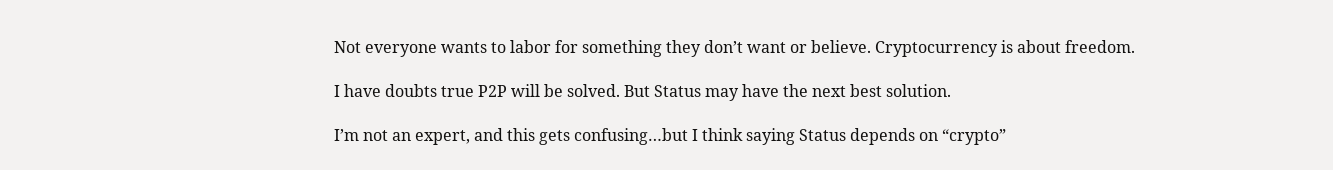Not everyone wants to labor for something they don’t want or believe. Cryptocurrency is about freedom.

I have doubts true P2P will be solved. But Status may have the next best solution.

I’m not an expert, and this gets confusing…but I think saying Status depends on “crypto”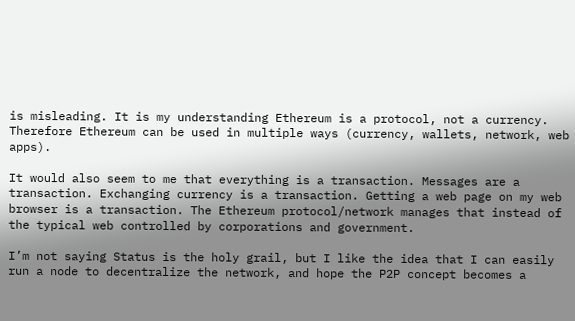is misleading. It is my understanding Ethereum is a protocol, not a currency. Therefore Ethereum can be used in multiple ways (currency, wallets, network, web apps).

It would also seem to me that everything is a transaction. Messages are a transaction. Exchanging currency is a transaction. Getting a web page on my web browser is a transaction. The Ethereum protocol/network manages that instead of the typical web controlled by corporations and government.

I’m not saying Status is the holy grail, but I like the idea that I can easily run a node to decentralize the network, and hope the P2P concept becomes a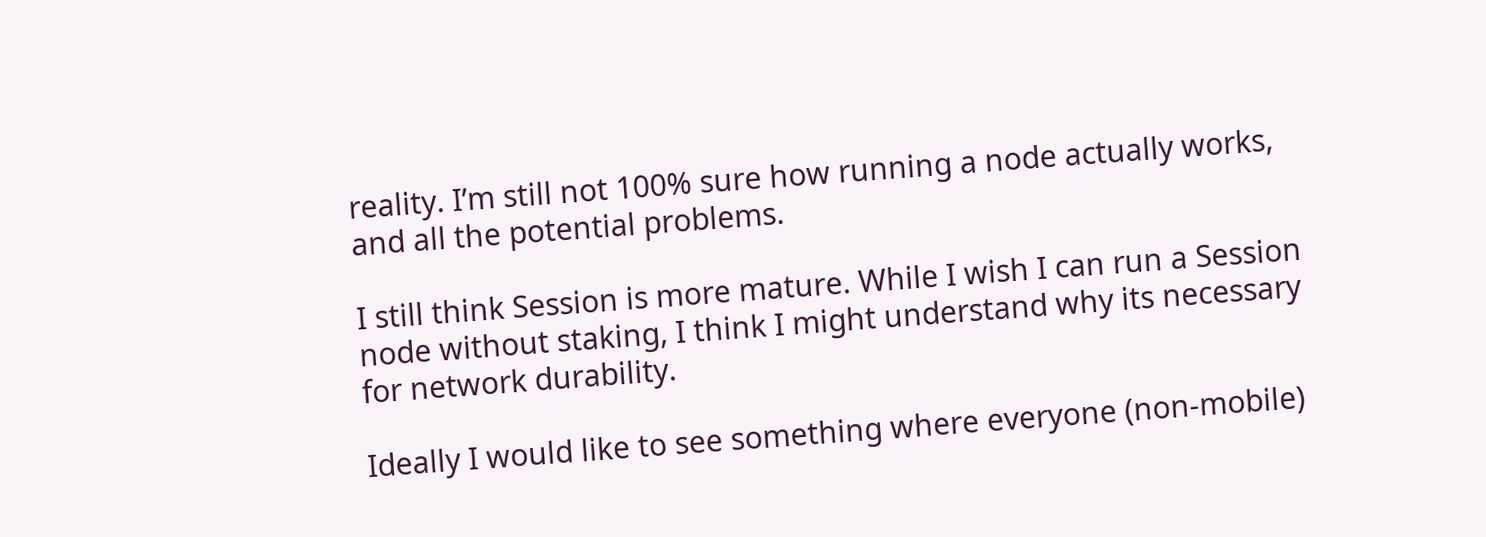reality. I’m still not 100% sure how running a node actually works, and all the potential problems.

I still think Session is more mature. While I wish I can run a Session node without staking, I think I might understand why its necessary for network durability.

Ideally I would like to see something where everyone (non-mobile)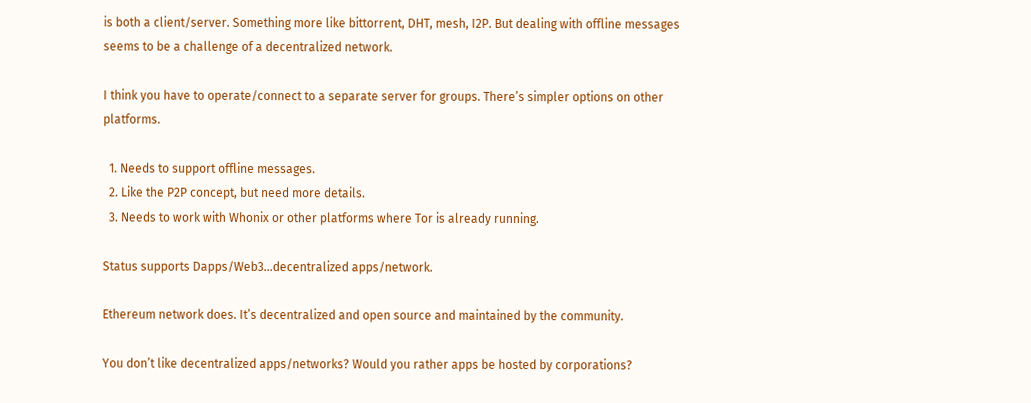is both a client/server. Something more like bittorrent, DHT, mesh, I2P. But dealing with offline messages seems to be a challenge of a decentralized network.

I think you have to operate/connect to a separate server for groups. There’s simpler options on other platforms.

  1. Needs to support offline messages.
  2. Like the P2P concept, but need more details.
  3. Needs to work with Whonix or other platforms where Tor is already running.

Status supports Dapps/Web3…decentralized apps/network.

Ethereum network does. It’s decentralized and open source and maintained by the community.

You don’t like decentralized apps/networks? Would you rather apps be hosted by corporations?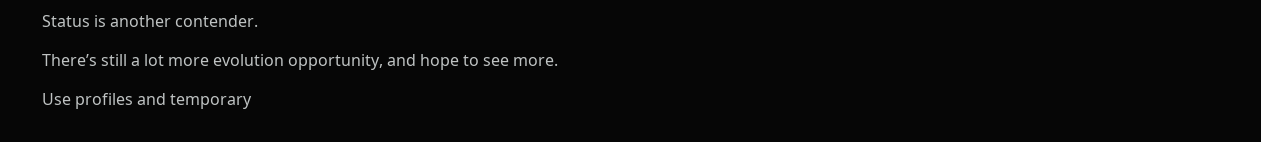Status is another contender.

There’s still a lot more evolution opportunity, and hope to see more.

Use profiles and temporary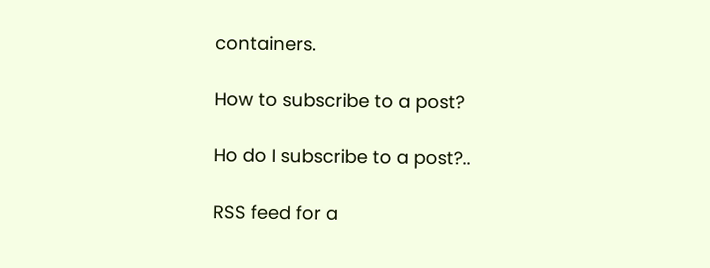containers.

How to subscribe to a post?

Ho do I subscribe to a post?..

RSS feed for a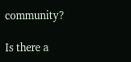community?

Is there a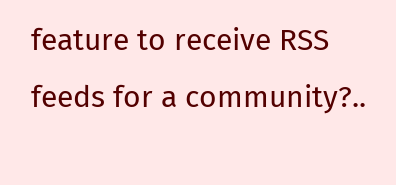feature to receive RSS feeds for a community?..